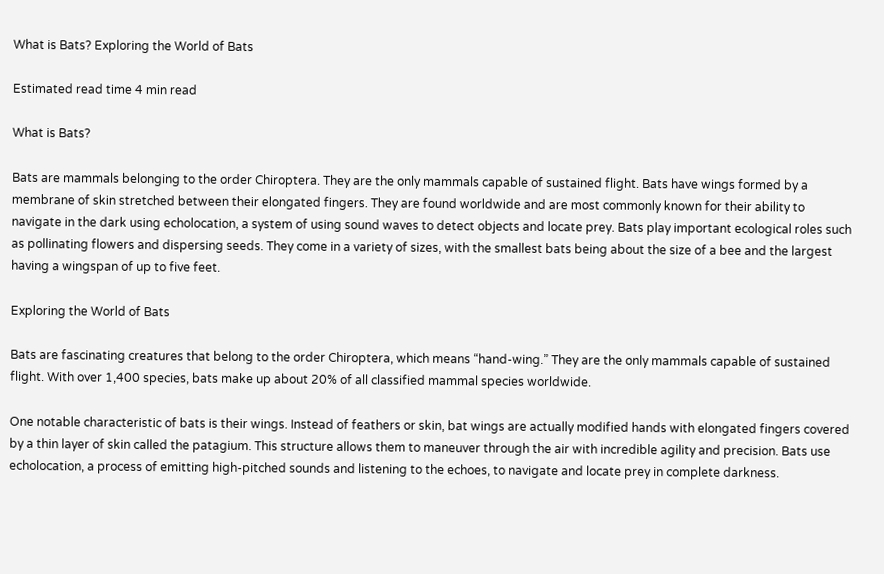What is Bats? Exploring the World of Bats

Estimated read time 4 min read

What is Bats?

Bats are mammals belonging to the order Chiroptera. They are the only mammals capable of sustained flight. Bats have wings formed by a membrane of skin stretched between their elongated fingers. They are found worldwide and are most commonly known for their ability to navigate in the dark using echolocation, a system of using sound waves to detect objects and locate prey. Bats play important ecological roles such as pollinating flowers and dispersing seeds. They come in a variety of sizes, with the smallest bats being about the size of a bee and the largest having a wingspan of up to five feet.

Exploring the World of Bats

Bats are fascinating creatures that belong to the order Chiroptera, which means “hand-wing.” They are the only mammals capable of sustained flight. With over 1,400 species, bats make up about 20% of all classified mammal species worldwide.

One notable characteristic of bats is their wings. Instead of feathers or skin, bat wings are actually modified hands with elongated fingers covered by a thin layer of skin called the patagium. This structure allows them to maneuver through the air with incredible agility and precision. Bats use echolocation, a process of emitting high-pitched sounds and listening to the echoes, to navigate and locate prey in complete darkness.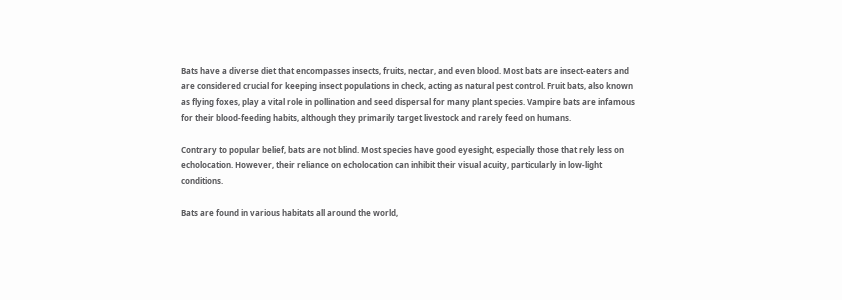Bats have a diverse diet that encompasses insects, fruits, nectar, and even blood. Most bats are insect-eaters and are considered crucial for keeping insect populations in check, acting as natural pest control. Fruit bats, also known as flying foxes, play a vital role in pollination and seed dispersal for many plant species. Vampire bats are infamous for their blood-feeding habits, although they primarily target livestock and rarely feed on humans.

Contrary to popular belief, bats are not blind. Most species have good eyesight, especially those that rely less on echolocation. However, their reliance on echolocation can inhibit their visual acuity, particularly in low-light conditions.

Bats are found in various habitats all around the world,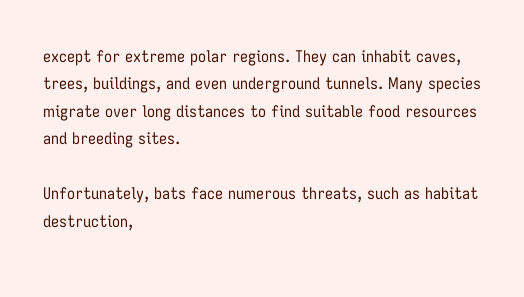except for extreme polar regions. They can inhabit caves, trees, buildings, and even underground tunnels. Many species migrate over long distances to find suitable food resources and breeding sites.

Unfortunately, bats face numerous threats, such as habitat destruction,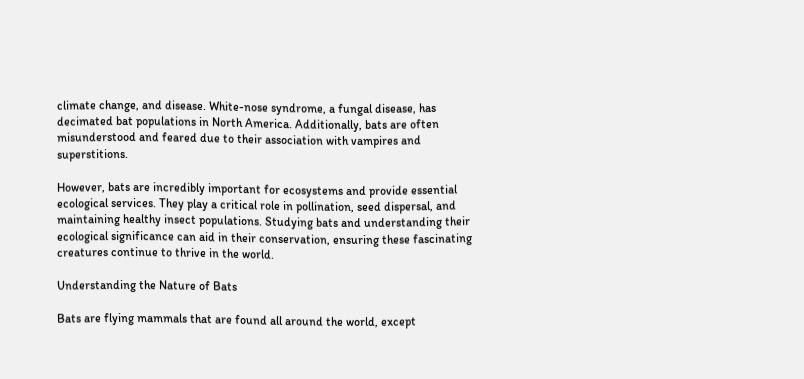climate change, and disease. White-nose syndrome, a fungal disease, has decimated bat populations in North America. Additionally, bats are often misunderstood and feared due to their association with vampires and superstitions.

However, bats are incredibly important for ecosystems and provide essential ecological services. They play a critical role in pollination, seed dispersal, and maintaining healthy insect populations. Studying bats and understanding their ecological significance can aid in their conservation, ensuring these fascinating creatures continue to thrive in the world.

Understanding the Nature of Bats

Bats are flying mammals that are found all around the world, except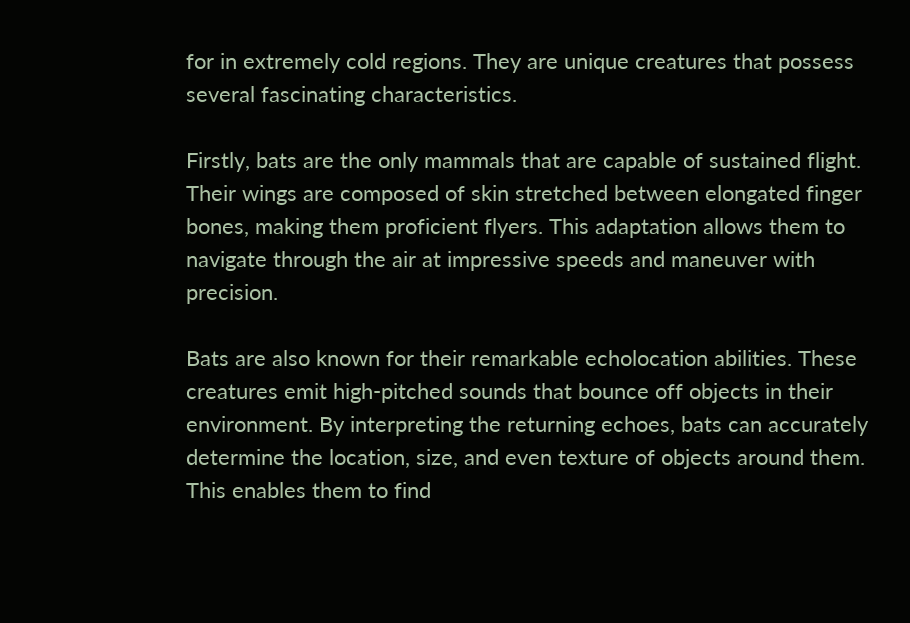for in extremely cold regions. They are unique creatures that possess several fascinating characteristics.

Firstly, bats are the only mammals that are capable of sustained flight. Their wings are composed of skin stretched between elongated finger bones, making them proficient flyers. This adaptation allows them to navigate through the air at impressive speeds and maneuver with precision.

Bats are also known for their remarkable echolocation abilities. These creatures emit high-pitched sounds that bounce off objects in their environment. By interpreting the returning echoes, bats can accurately determine the location, size, and even texture of objects around them. This enables them to find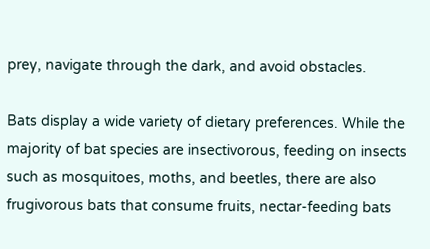prey, navigate through the dark, and avoid obstacles.

Bats display a wide variety of dietary preferences. While the majority of bat species are insectivorous, feeding on insects such as mosquitoes, moths, and beetles, there are also frugivorous bats that consume fruits, nectar-feeding bats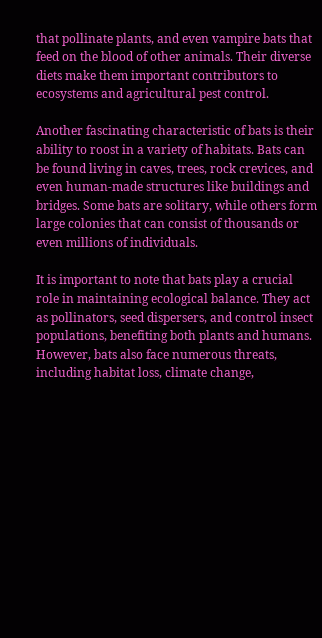that pollinate plants, and even vampire bats that feed on the blood of other animals. Their diverse diets make them important contributors to ecosystems and agricultural pest control.

Another fascinating characteristic of bats is their ability to roost in a variety of habitats. Bats can be found living in caves, trees, rock crevices, and even human-made structures like buildings and bridges. Some bats are solitary, while others form large colonies that can consist of thousands or even millions of individuals.

It is important to note that bats play a crucial role in maintaining ecological balance. They act as pollinators, seed dispersers, and control insect populations, benefiting both plants and humans. However, bats also face numerous threats, including habitat loss, climate change,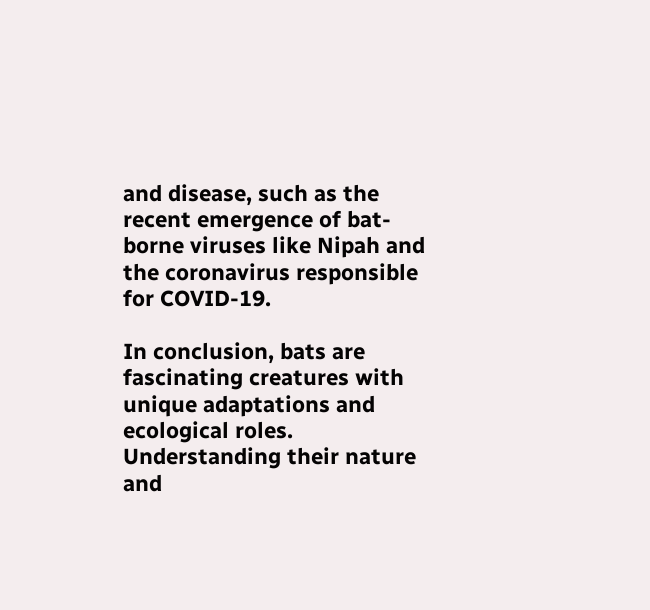and disease, such as the recent emergence of bat-borne viruses like Nipah and the coronavirus responsible for COVID-19.

In conclusion, bats are fascinating creatures with unique adaptations and ecological roles. Understanding their nature and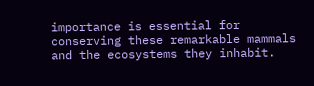importance is essential for conserving these remarkable mammals and the ecosystems they inhabit.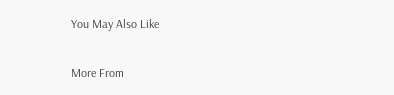You May Also Like

More From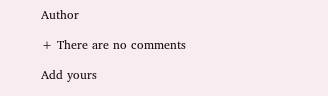Author

+ There are no comments

Add yours